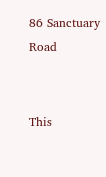86 Sanctuary Road


This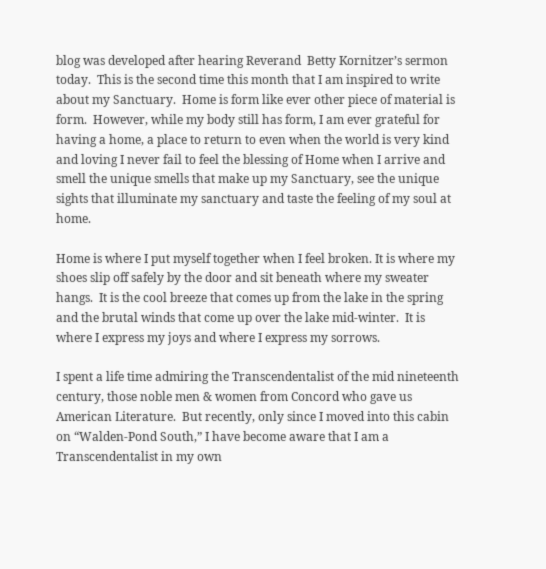blog was developed after hearing Reverand  Betty Kornitzer’s sermon today.  This is the second time this month that I am inspired to write about my Sanctuary.  Home is form like ever other piece of material is form.  However, while my body still has form, I am ever grateful for having a home, a place to return to even when the world is very kind and loving I never fail to feel the blessing of Home when I arrive and smell the unique smells that make up my Sanctuary, see the unique sights that illuminate my sanctuary and taste the feeling of my soul at home.

Home is where I put myself together when I feel broken. It is where my shoes slip off safely by the door and sit beneath where my sweater hangs.  It is the cool breeze that comes up from the lake in the spring and the brutal winds that come up over the lake mid-winter.  It is where I express my joys and where I express my sorrows.

I spent a life time admiring the Transcendentalist of the mid nineteenth century, those noble men & women from Concord who gave us American Literature.  But recently, only since I moved into this cabin on “Walden-Pond South,” I have become aware that I am a Transcendentalist in my own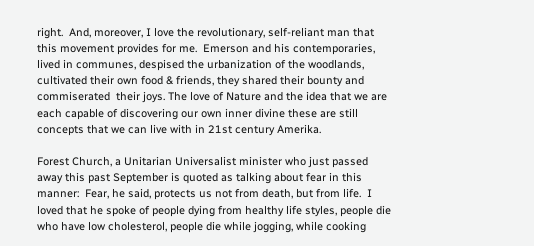right.  And, moreover, I love the revolutionary, self-reliant man that this movement provides for me.  Emerson and his contemporaries, lived in communes, despised the urbanization of the woodlands, cultivated their own food & friends, they shared their bounty and commiserated  their joys. The love of Nature and the idea that we are each capable of discovering our own inner divine these are still concepts that we can live with in 21st century Amerika.

Forest Church, a Unitarian Universalist minister who just passed away this past September is quoted as talking about fear in this manner:  Fear, he said, protects us not from death, but from life.  I loved that he spoke of people dying from healthy life styles, people die who have low cholesterol, people die while jogging, while cooking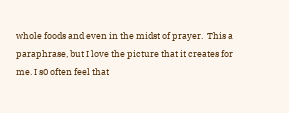whole foods and even in the midst of prayer.  This a paraphrase, but I love the picture that it creates for me. I s0 often feel that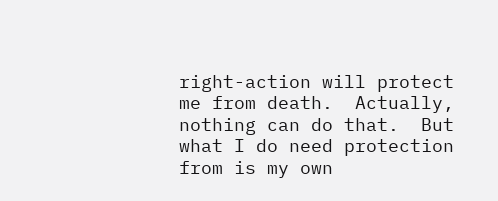right-action will protect me from death.  Actually, nothing can do that.  But what I do need protection from is my own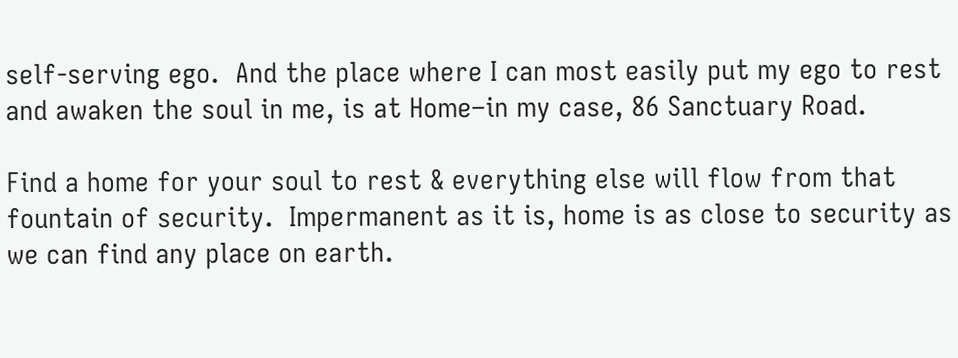self-serving ego.  And the place where I can most easily put my ego to rest and awaken the soul in me, is at Home–in my case, 86 Sanctuary Road.

Find a home for your soul to rest & everything else will flow from that fountain of security.  Impermanent as it is, home is as close to security as we can find any place on earth.